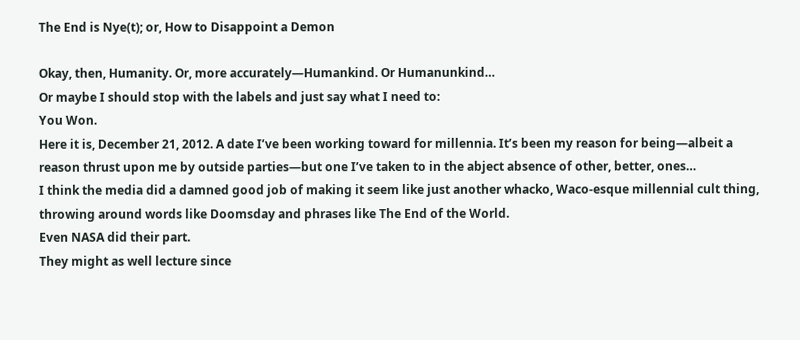The End is Nye(t); or, How to Disappoint a Demon

Okay, then, Humanity. Or, more accurately—Humankind. Or Humanunkind…
Or maybe I should stop with the labels and just say what I need to:
You Won.
Here it is, December 21, 2012. A date I’ve been working toward for millennia. It’s been my reason for being—albeit a reason thrust upon me by outside parties—but one I’ve taken to in the abject absence of other, better, ones…
I think the media did a damned good job of making it seem like just another whacko, Waco-esque millennial cult thing, throwing around words like Doomsday and phrases like The End of the World.
Even NASA did their part.
They might as well lecture since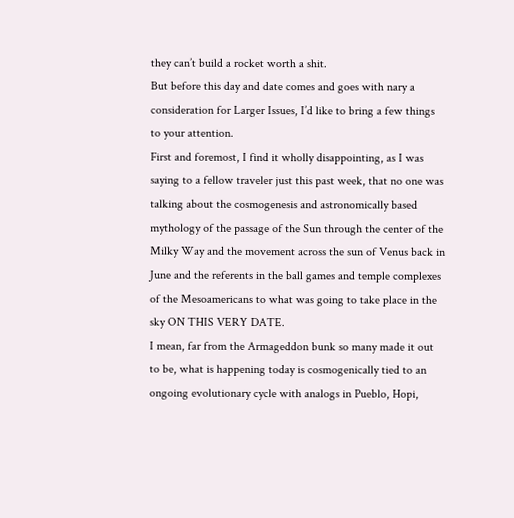they can’t build a rocket worth a shit.
But before this day and date comes and goes with nary a consideration for Larger Issues, I’d like to bring a few things to your attention.
First and foremost, I find it wholly disappointing, as I was saying to a fellow traveler just this past week, that no one was talking about the cosmogenesis and astronomically based mythology of the passage of the Sun through the center of the Milky Way and the movement across the sun of Venus back in June and the referents in the ball games and temple complexes of the Mesoamericans to what was going to take place in the sky ON THIS VERY DATE.
I mean, far from the Armageddon bunk so many made it out to be, what is happening today is cosmogenically tied to an ongoing evolutionary cycle with analogs in Pueblo, Hopi,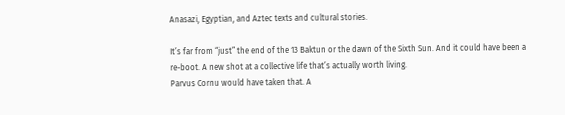Anasazi, Egyptian, and Aztec texts and cultural stories.

It’s far from “just” the end of the 13 Baktun or the dawn of the Sixth Sun. And it could have been a re-boot. A new shot at a collective life that’s actually worth living.
Parvus Cornu would have taken that. A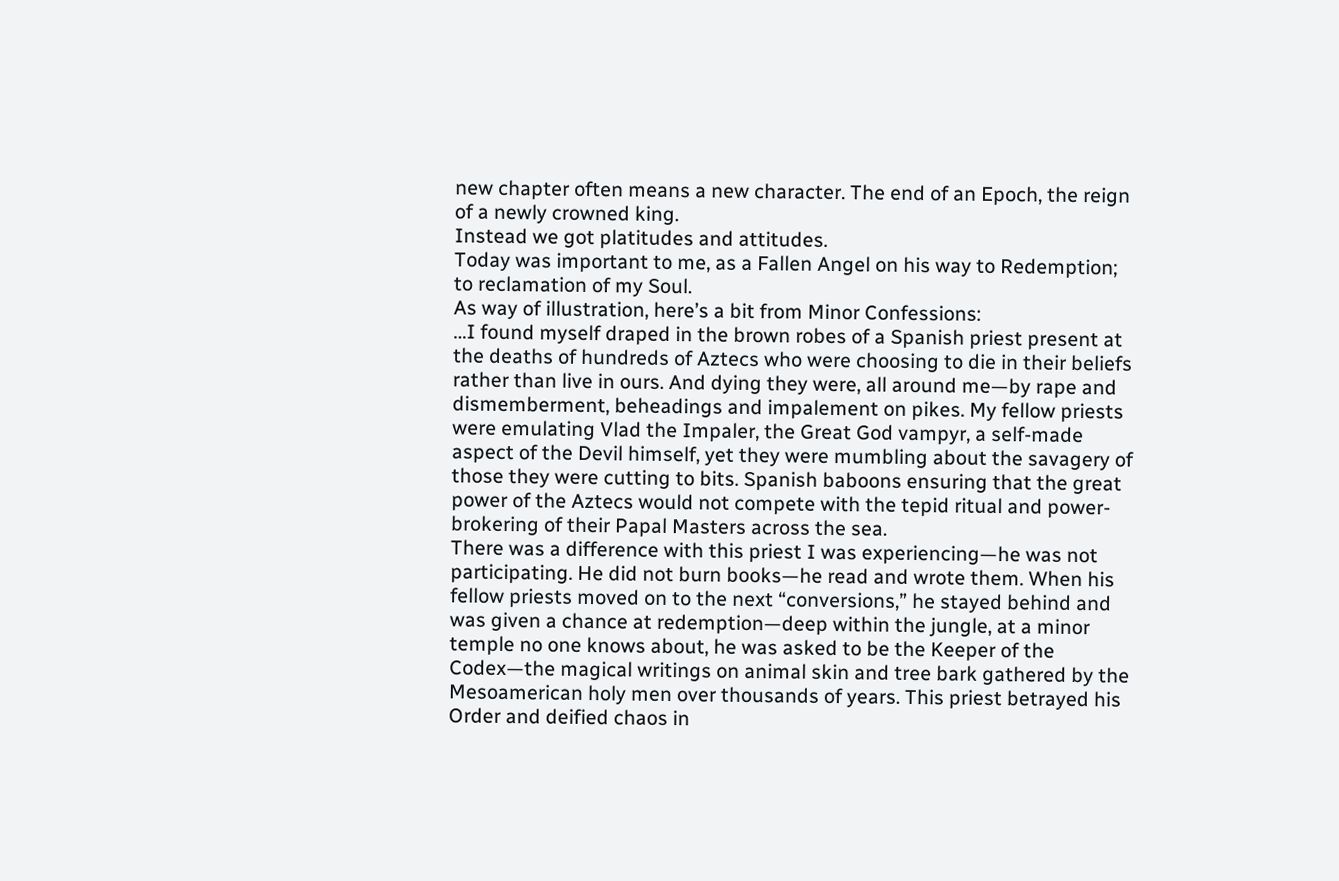new chapter often means a new character. The end of an Epoch, the reign of a newly crowned king.
Instead we got platitudes and attitudes.
Today was important to me, as a Fallen Angel on his way to Redemption; to reclamation of my Soul.
As way of illustration, here’s a bit from Minor Confessions:
…I found myself draped in the brown robes of a Spanish priest present at the deaths of hundreds of Aztecs who were choosing to die in their beliefs rather than live in ours. And dying they were, all around me—by rape and dismemberment, beheadings and impalement on pikes. My fellow priests were emulating Vlad the Impaler, the Great God vampyr, a self-made aspect of the Devil himself, yet they were mumbling about the savagery of those they were cutting to bits. Spanish baboons ensuring that the great power of the Aztecs would not compete with the tepid ritual and power-brokering of their Papal Masters across the sea.
There was a difference with this priest I was experiencing—he was not participating. He did not burn books—he read and wrote them. When his fellow priests moved on to the next “conversions,” he stayed behind and was given a chance at redemption—deep within the jungle, at a minor temple no one knows about, he was asked to be the Keeper of the Codex—the magical writings on animal skin and tree bark gathered by the Mesoamerican holy men over thousands of years. This priest betrayed his Order and deified chaos in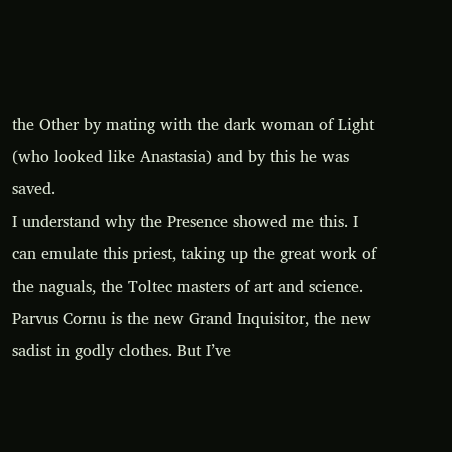the Other by mating with the dark woman of Light (who looked like Anastasia) and by this he was saved.
I understand why the Presence showed me this. I can emulate this priest, taking up the great work of the naguals, the Toltec masters of art and science. Parvus Cornu is the new Grand Inquisitor, the new sadist in godly clothes. But I’ve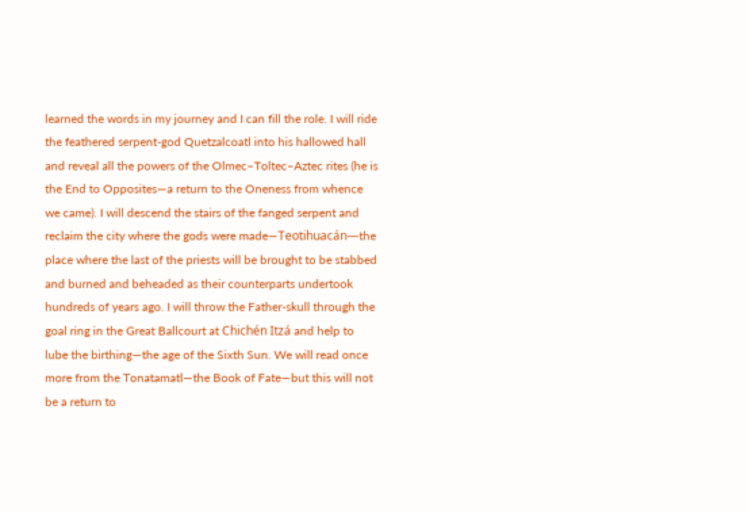learned the words in my journey and I can fill the role. I will ride the feathered serpent-god Quetzalcoatl into his hallowed hall and reveal all the powers of the Olmec–Toltec–Aztec rites (he is the End to Opposites—a return to the Oneness from whence we came). I will descend the stairs of the fanged serpent and reclaim the city where the gods were made—Teotihuacán—the place where the last of the priests will be brought to be stabbed and burned and beheaded as their counterparts undertook hundreds of years ago. I will throw the Father-skull through the goal ring in the Great Ballcourt at Chichén Itzá and help to lube the birthing—the age of the Sixth Sun. We will read once more from the Tonatamatl—the Book of Fate—but this will not be a return to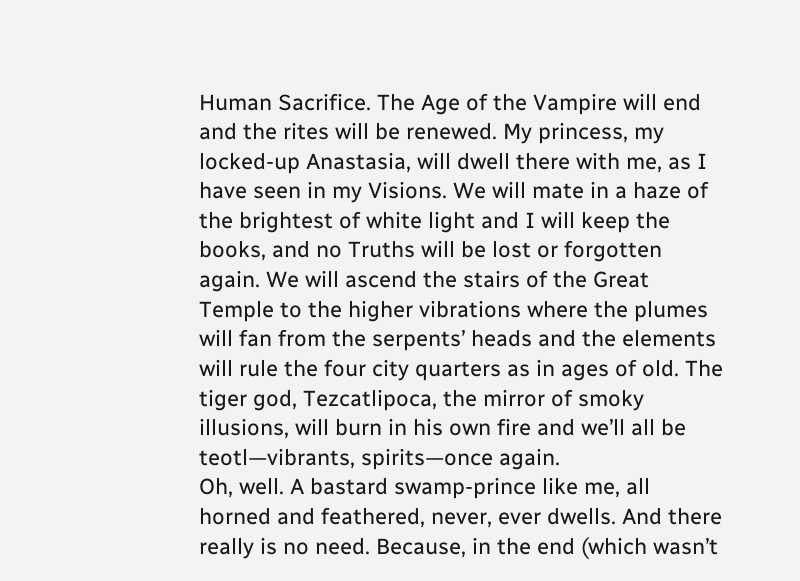Human Sacrifice. The Age of the Vampire will end and the rites will be renewed. My princess, my locked-up Anastasia, will dwell there with me, as I have seen in my Visions. We will mate in a haze of the brightest of white light and I will keep the books, and no Truths will be lost or forgotten again. We will ascend the stairs of the Great Temple to the higher vibrations where the plumes will fan from the serpents’ heads and the elements will rule the four city quarters as in ages of old. The tiger god, Tezcatlipoca, the mirror of smoky illusions, will burn in his own fire and we’ll all be teotl—vibrants, spirits—once again.
Oh, well. A bastard swamp-prince like me, all horned and feathered, never, ever dwells. And there really is no need. Because, in the end (which wasn’t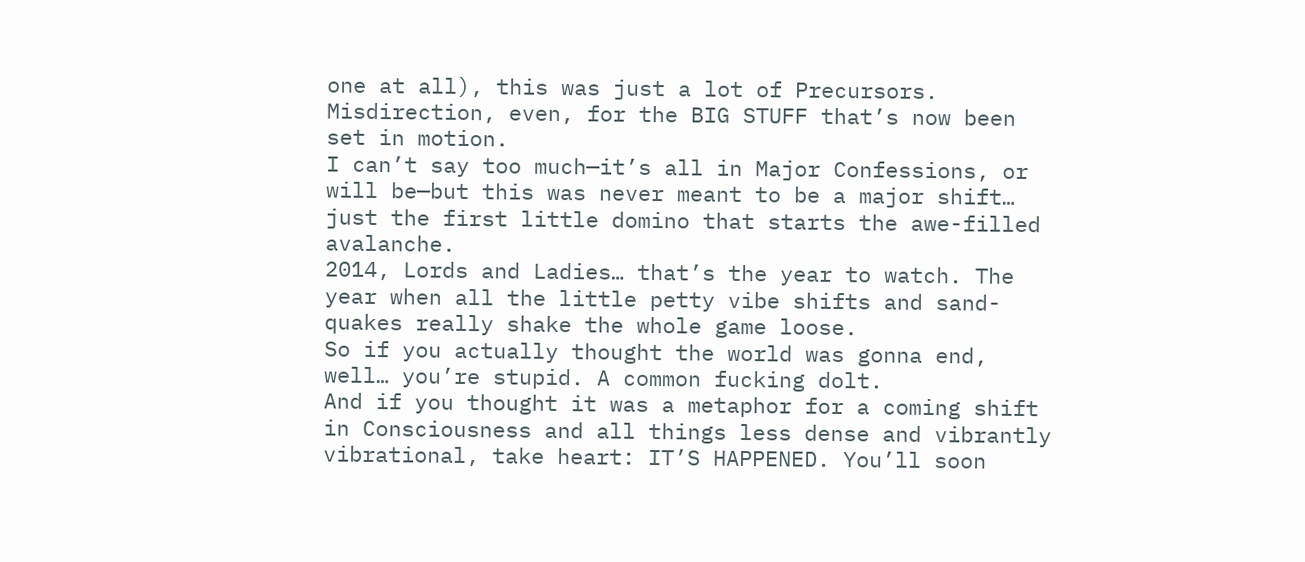one at all), this was just a lot of Precursors.
Misdirection, even, for the BIG STUFF that’s now been set in motion.
I can’t say too much—it’s all in Major Confessions, or will be—but this was never meant to be a major shift… just the first little domino that starts the awe-filled avalanche.
2014, Lords and Ladies… that’s the year to watch. The year when all the little petty vibe shifts and sand-quakes really shake the whole game loose.
So if you actually thought the world was gonna end, well… you’re stupid. A common fucking dolt.
And if you thought it was a metaphor for a coming shift in Consciousness and all things less dense and vibrantly vibrational, take heart: IT’S HAPPENED. You’ll soon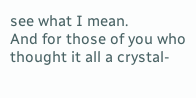see what I mean.
And for those of you who thought it all a crystal-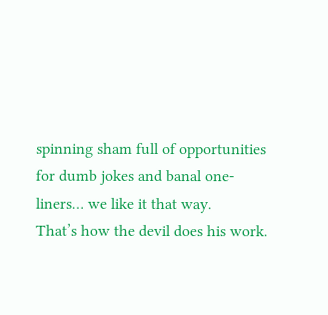spinning sham full of opportunities for dumb jokes and banal one-liners… we like it that way.
That’s how the devil does his work.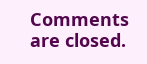Comments are closed.